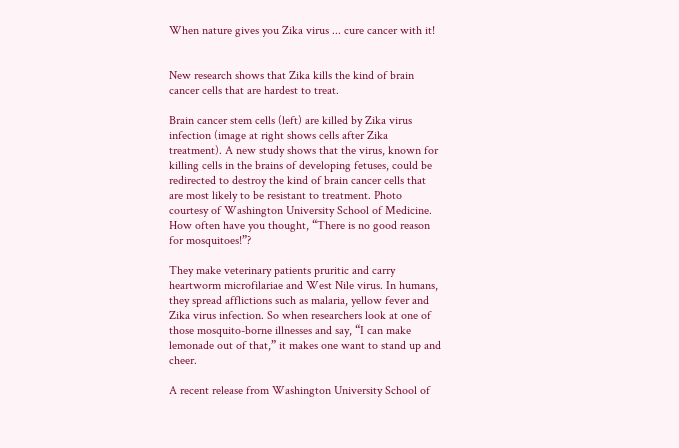When nature gives you Zika virus ... cure cancer with it!


New research shows that Zika kills the kind of brain cancer cells that are hardest to treat.

Brain cancer stem cells (left) are killed by Zika virus infection (image at right shows cells after Zika treatment). A new study shows that the virus, known for killing cells in the brains of developing fetuses, could be redirected to destroy the kind of brain cancer cells that are most likely to be resistant to treatment. Photo courtesy of Washington University School of Medicine. How often have you thought, “There is no good reason for mosquitoes!”?

They make veterinary patients pruritic and carry heartworm microfilariae and West Nile virus. In humans, they spread afflictions such as malaria, yellow fever and Zika virus infection. So when researchers look at one of those mosquito-borne illnesses and say, “I can make lemonade out of that,” it makes one want to stand up and cheer.

A recent release from Washington University School of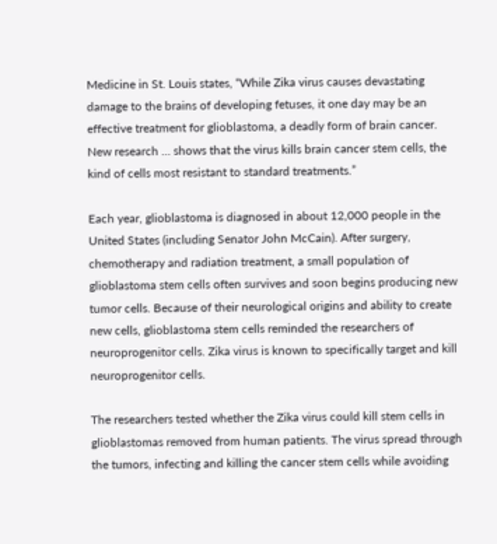Medicine in St. Louis states, “While Zika virus causes devastating damage to the brains of developing fetuses, it one day may be an effective treatment for glioblastoma, a deadly form of brain cancer. New research … shows that the virus kills brain cancer stem cells, the kind of cells most resistant to standard treatments.”

Each year, glioblastoma is diagnosed in about 12,000 people in the United States (including Senator John McCain). After surgery, chemotherapy and radiation treatment, a small population of glioblastoma stem cells often survives and soon begins producing new tumor cells. Because of their neurological origins and ability to create new cells, glioblastoma stem cells reminded the researchers of neuroprogenitor cells. Zika virus is known to specifically target and kill neuroprogenitor cells.

The researchers tested whether the Zika virus could kill stem cells in glioblastomas removed from human patients. The virus spread through the tumors, infecting and killing the cancer stem cells while avoiding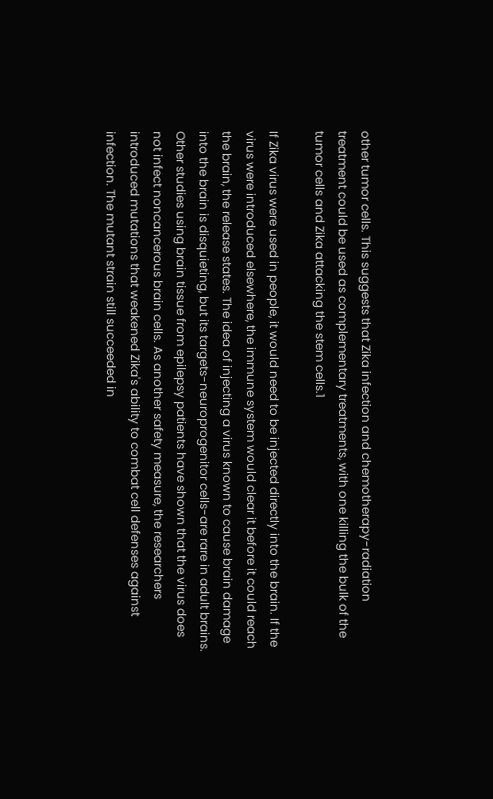other tumor cells. This suggests that Zika infection and chemotherapy-radiation treatment could be used as complementary treatments, with one killing the bulk of the tumor cells and Zika attacking the stem cells.1

If Zika virus were used in people, it would need to be injected directly into the brain. If the virus were introduced elsewhere, the immune system would clear it before it could reach the brain, the release states. The idea of injecting a virus known to cause brain damage into the brain is disquieting, but its targets-neuroprogenitor cells-are rare in adult brains. Other studies using brain tissue from epilepsy patients have shown that the virus does not infect noncancerous brain cells. As another safety measure, the researchers introduced mutations that weakened Zika's ability to combat cell defenses against infection. The mutant strain still succeeded in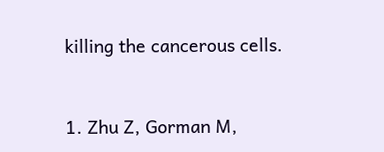killing the cancerous cells.


1. Zhu Z, Gorman M,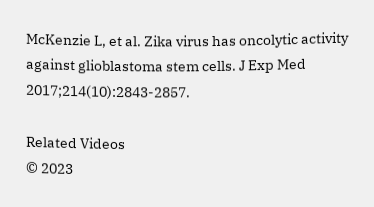McKenzie L, et al. Zika virus has oncolytic activity against glioblastoma stem cells. J Exp Med 2017;214(10):2843-2857.

Related Videos
© 2023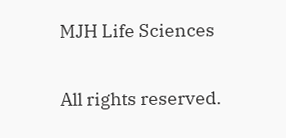MJH Life Sciences

All rights reserved.